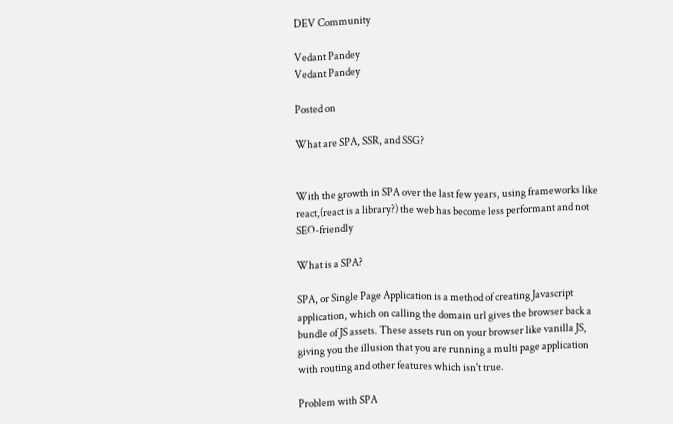DEV Community

Vedant Pandey
Vedant Pandey

Posted on

What are SPA, SSR, and SSG?


With the growth in SPA over the last few years, using frameworks like react,(react is a library?) the web has become less performant and not SEO-friendly

What is a SPA?

SPA, or Single Page Application is a method of creating Javascript application, which on calling the domain url gives the browser back a bundle of JS assets. These assets run on your browser like vanilla JS, giving you the illusion that you are running a multi page application with routing and other features which isn't true.

Problem with SPA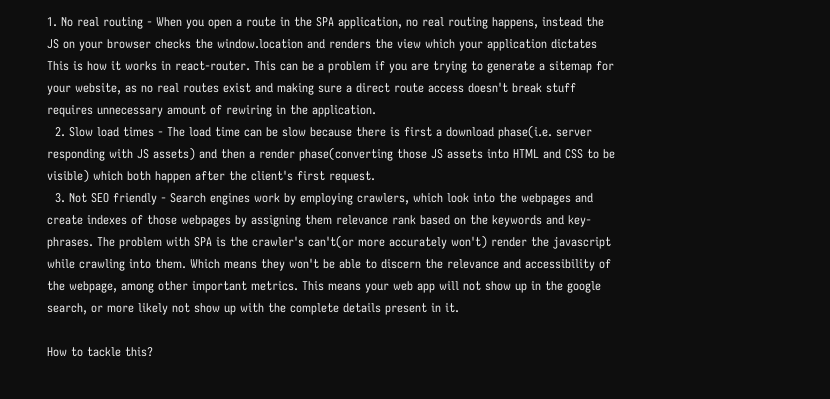1. No real routing - When you open a route in the SPA application, no real routing happens, instead the JS on your browser checks the window.location and renders the view which your application dictates This is how it works in react-router. This can be a problem if you are trying to generate a sitemap for your website, as no real routes exist and making sure a direct route access doesn't break stuff requires unnecessary amount of rewiring in the application.
  2. Slow load times - The load time can be slow because there is first a download phase(i.e. server responding with JS assets) and then a render phase(converting those JS assets into HTML and CSS to be visible) which both happen after the client's first request.
  3. Not SEO friendly - Search engines work by employing crawlers, which look into the webpages and create indexes of those webpages by assigning them relevance rank based on the keywords and key-phrases. The problem with SPA is the crawler's can't(or more accurately won't) render the javascript while crawling into them. Which means they won't be able to discern the relevance and accessibility of the webpage, among other important metrics. This means your web app will not show up in the google search, or more likely not show up with the complete details present in it.

How to tackle this?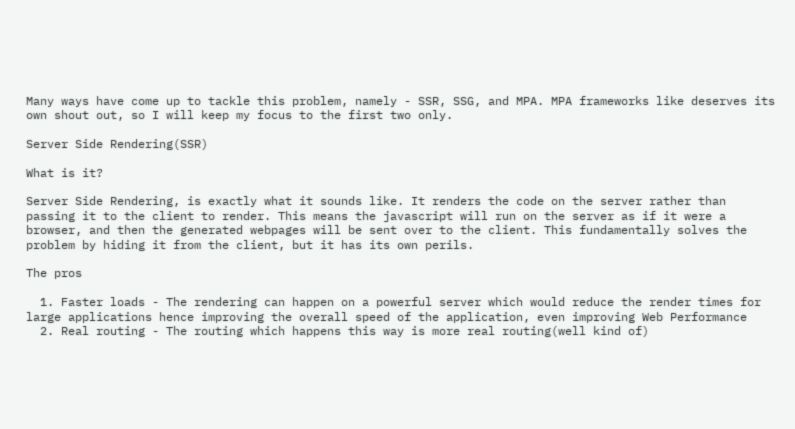Many ways have come up to tackle this problem, namely - SSR, SSG, and MPA. MPA frameworks like deserves its own shout out, so I will keep my focus to the first two only.

Server Side Rendering(SSR)

What is it?

Server Side Rendering, is exactly what it sounds like. It renders the code on the server rather than passing it to the client to render. This means the javascript will run on the server as if it were a browser, and then the generated webpages will be sent over to the client. This fundamentally solves the problem by hiding it from the client, but it has its own perils.

The pros

  1. Faster loads - The rendering can happen on a powerful server which would reduce the render times for large applications hence improving the overall speed of the application, even improving Web Performance
  2. Real routing - The routing which happens this way is more real routing(well kind of)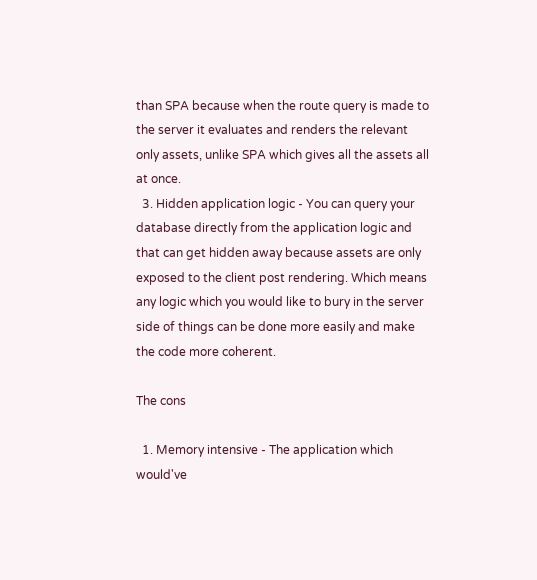than SPA because when the route query is made to the server it evaluates and renders the relevant only assets, unlike SPA which gives all the assets all at once.
  3. Hidden application logic - You can query your database directly from the application logic and that can get hidden away because assets are only exposed to the client post rendering. Which means any logic which you would like to bury in the server side of things can be done more easily and make the code more coherent.

The cons

  1. Memory intensive - The application which would've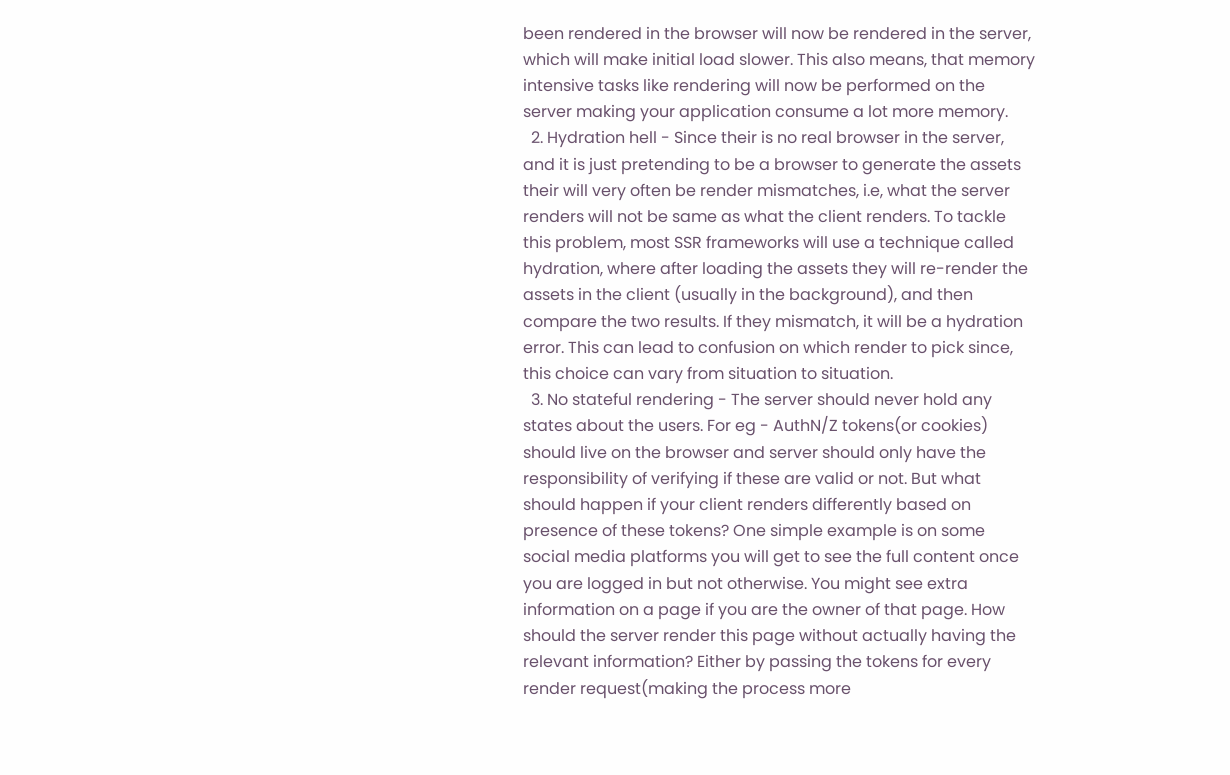been rendered in the browser will now be rendered in the server, which will make initial load slower. This also means, that memory intensive tasks like rendering will now be performed on the server making your application consume a lot more memory.
  2. Hydration hell - Since their is no real browser in the server, and it is just pretending to be a browser to generate the assets their will very often be render mismatches, i.e, what the server renders will not be same as what the client renders. To tackle this problem, most SSR frameworks will use a technique called hydration, where after loading the assets they will re-render the assets in the client (usually in the background), and then compare the two results. If they mismatch, it will be a hydration error. This can lead to confusion on which render to pick since, this choice can vary from situation to situation.
  3. No stateful rendering - The server should never hold any states about the users. For eg - AuthN/Z tokens(or cookies) should live on the browser and server should only have the responsibility of verifying if these are valid or not. But what should happen if your client renders differently based on presence of these tokens? One simple example is on some social media platforms you will get to see the full content once you are logged in but not otherwise. You might see extra information on a page if you are the owner of that page. How should the server render this page without actually having the relevant information? Either by passing the tokens for every render request(making the process more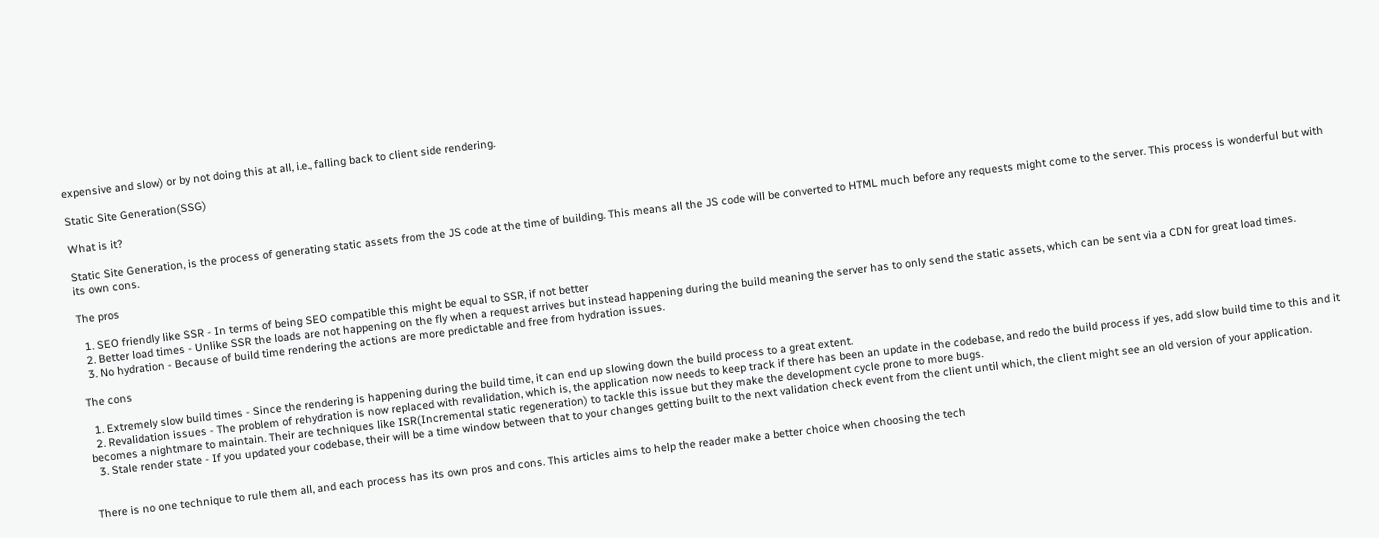expensive and slow) or by not doing this at all, i.e., falling back to client side rendering.

Static Site Generation(SSG)

What is it?

Static Site Generation, is the process of generating static assets from the JS code at the time of building. This means all the JS code will be converted to HTML much before any requests might come to the server. This process is wonderful but with its own cons.

The pros

  1. SEO friendly like SSR - In terms of being SEO compatible this might be equal to SSR, if not better
  2. Better load times - Unlike SSR the loads are not happening on the fly when a request arrives but instead happening during the build meaning the server has to only send the static assets, which can be sent via a CDN for great load times.
  3. No hydration - Because of build time rendering the actions are more predictable and free from hydration issues.

The cons

  1. Extremely slow build times - Since the rendering is happening during the build time, it can end up slowing down the build process to a great extent.
  2. Revalidation issues - The problem of rehydration is now replaced with revalidation, which is, the application now needs to keep track if there has been an update in the codebase, and redo the build process if yes, add slow build time to this and it becomes a nightmare to maintain. Their are techniques like ISR(Incremental static regeneration) to tackle this issue but they make the development cycle prone to more bugs.
  3. Stale render state - If you updated your codebase, their will be a time window between that to your changes getting built to the next validation check event from the client until which, the client might see an old version of your application.


There is no one technique to rule them all, and each process has its own pros and cons. This articles aims to help the reader make a better choice when choosing the tech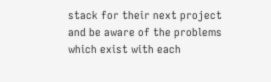stack for their next project and be aware of the problems which exist with each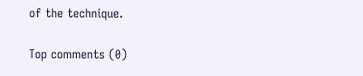of the technique.

Top comments (0)